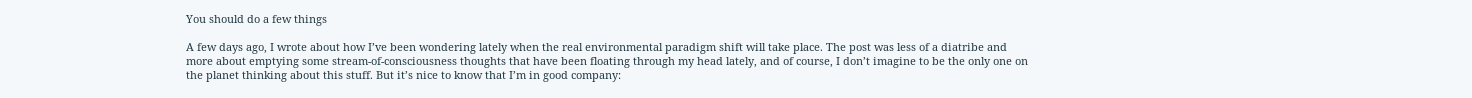You should do a few things

A few days ago, I wrote about how I’ve been wondering lately when the real environmental paradigm shift will take place. The post was less of a diatribe and more about emptying some stream-of-consciousness thoughts that have been floating through my head lately, and of course, I don’t imagine to be the only one on the planet thinking about this stuff. But it’s nice to know that I’m in good company: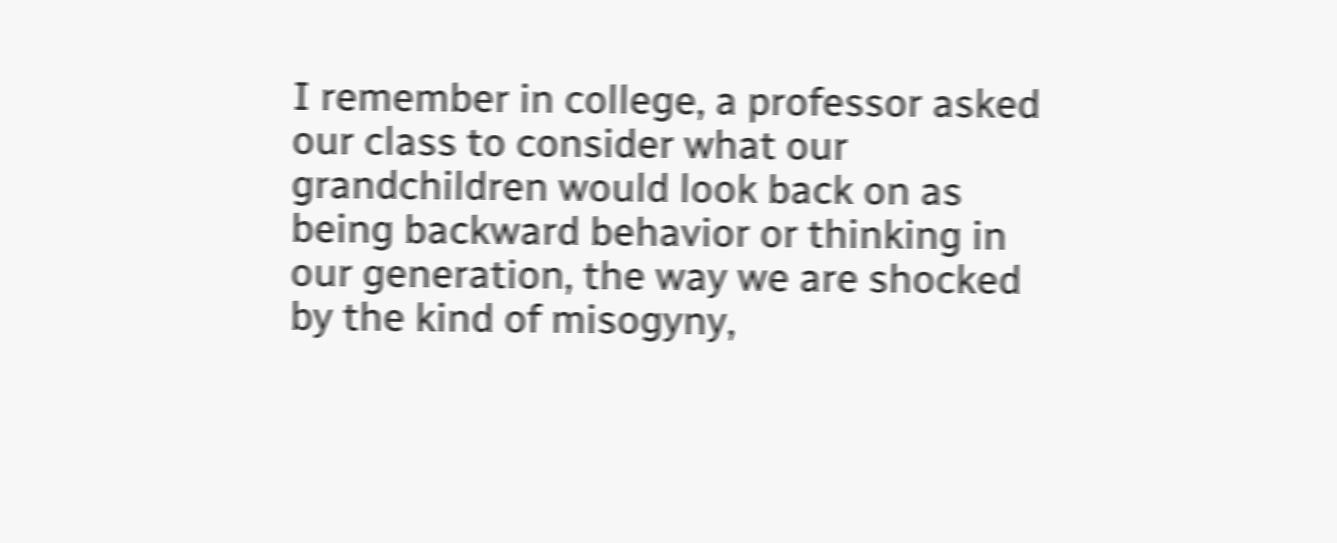I remember in college, a professor asked our class to consider what our grandchildren would look back on as being backward behavior or thinking in our generation, the way we are shocked by the kind of misogyny,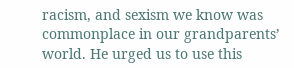racism, and sexism we know was commonplace in our grandparents’ world. He urged us to use this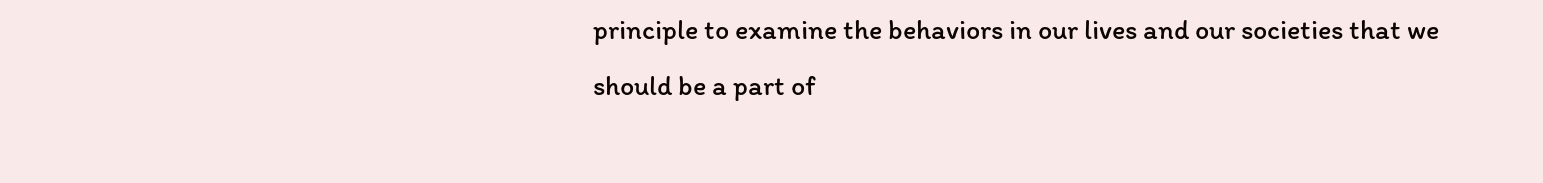principle to examine the behaviors in our lives and our societies that we should be a part of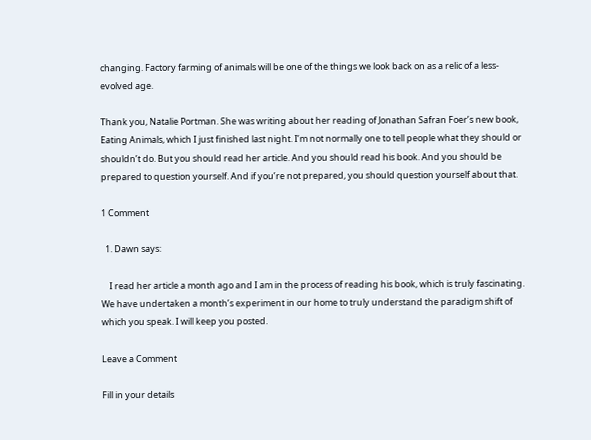changing. Factory farming of animals will be one of the things we look back on as a relic of a less-evolved age.

Thank you, Natalie Portman. She was writing about her reading of Jonathan Safran Foer’s new book, Eating Animals, which I just finished last night. I’m not normally one to tell people what they should or shouldn’t do. But you should read her article. And you should read his book. And you should be prepared to question yourself. And if you’re not prepared, you should question yourself about that.

1 Comment

  1. Dawn says:

    I read her article a month ago and I am in the process of reading his book, which is truly fascinating. We have undertaken a month’s experiment in our home to truly understand the paradigm shift of which you speak. I will keep you posted.

Leave a Comment

Fill in your details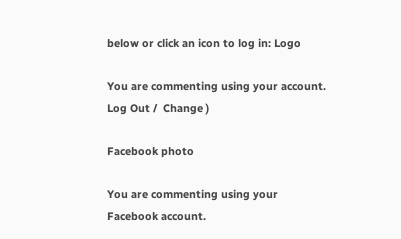below or click an icon to log in: Logo

You are commenting using your account. Log Out /  Change )

Facebook photo

You are commenting using your Facebook account.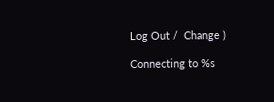Log Out /  Change )

Connecting to %s